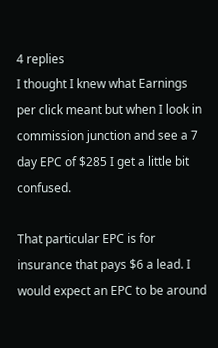4 replies
I thought I knew what Earnings per click meant but when I look in commission junction and see a 7 day EPC of $285 I get a little bit confused.

That particular EPC is for insurance that pays $6 a lead. I would expect an EPC to be around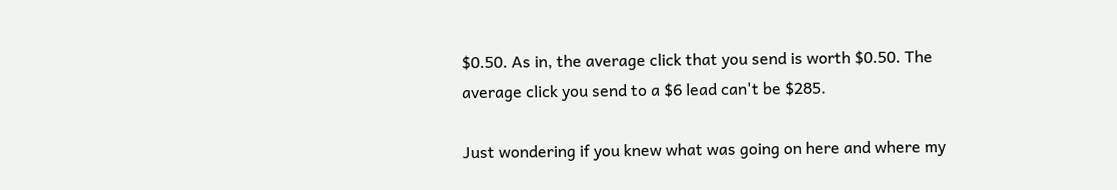$0.50. As in, the average click that you send is worth $0.50. The average click you send to a $6 lead can't be $285.

Just wondering if you knew what was going on here and where my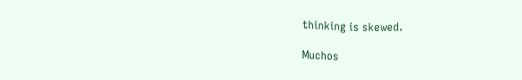thinking is skewed.

Muchos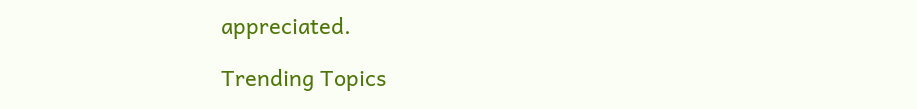appreciated.

Trending Topics